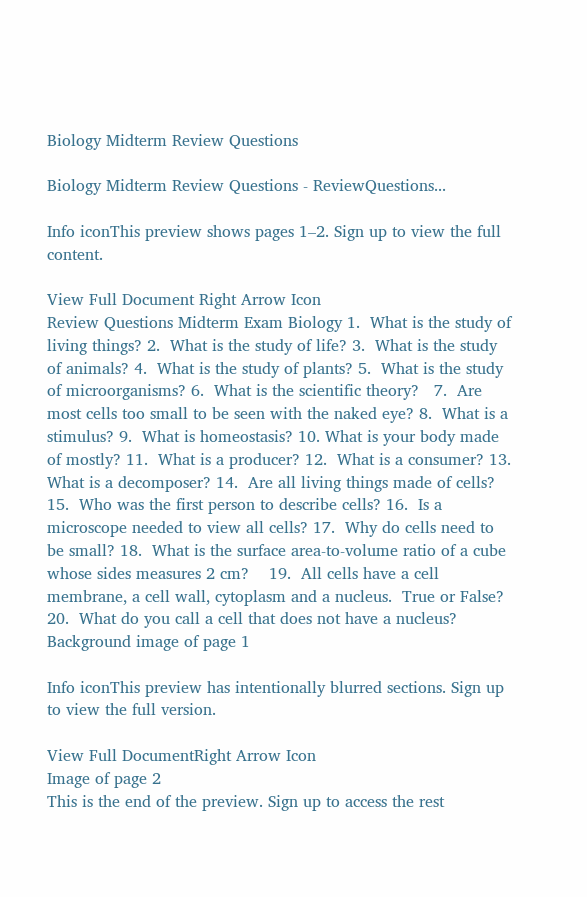Biology Midterm Review Questions

Biology Midterm Review Questions - ReviewQuestions...

Info iconThis preview shows pages 1–2. Sign up to view the full content.

View Full Document Right Arrow Icon
Review Questions Midterm Exam Biology 1.  What is the study of living things? 2.  What is the study of life? 3.  What is the study of animals? 4.  What is the study of plants? 5.  What is the study of microorganisms? 6.  What is the scientific theory?   7.  Are most cells too small to be seen with the naked eye? 8.  What is a stimulus? 9.  What is homeostasis? 10. What is your body made of mostly? 11.  What is a producer? 12.  What is a consumer? 13.  What is a decomposer? 14.  Are all living things made of cells? 15.  Who was the first person to describe cells? 16.  Is a microscope needed to view all cells? 17.  Why do cells need to be small? 18.  What is the surface area-to-volume ratio of a cube whose sides measures 2 cm?    19.  All cells have a cell membrane, a cell wall, cytoplasm and a nucleus.  True or False? 20.  What do you call a cell that does not have a nucleus?
Background image of page 1

Info iconThis preview has intentionally blurred sections. Sign up to view the full version.

View Full DocumentRight Arrow Icon
Image of page 2
This is the end of the preview. Sign up to access the rest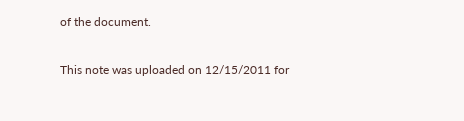of the document.

This note was uploaded on 12/15/2011 for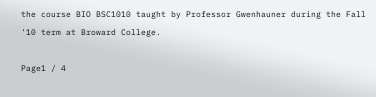the course BIO BSC1010 taught by Professor Gwenhauner during the Fall '10 term at Broward College.

Page1 / 4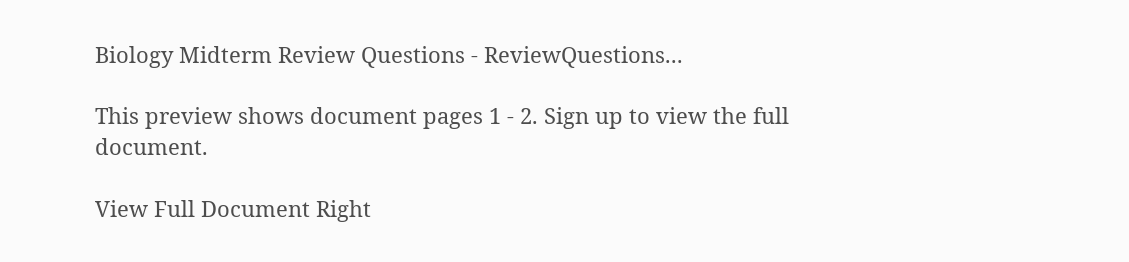Biology Midterm Review Questions - ReviewQuestions...

This preview shows document pages 1 - 2. Sign up to view the full document.

View Full Document Right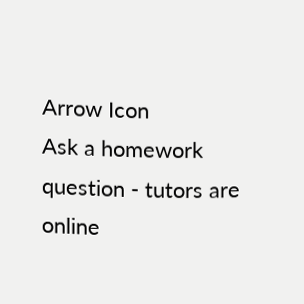Arrow Icon
Ask a homework question - tutors are online